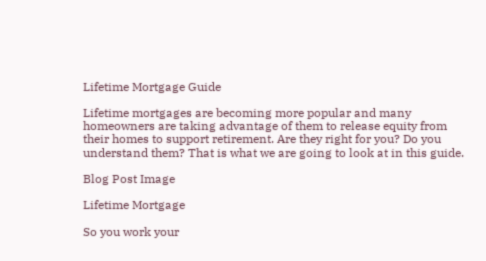Lifetime Mortgage Guide

Lifetime mortgages are becoming more popular and many homeowners are taking advantage of them to release equity from their homes to support retirement. Are they right for you? Do you understand them? That is what we are going to look at in this guide.

Blog Post Image

Lifetime Mortgage

So you work your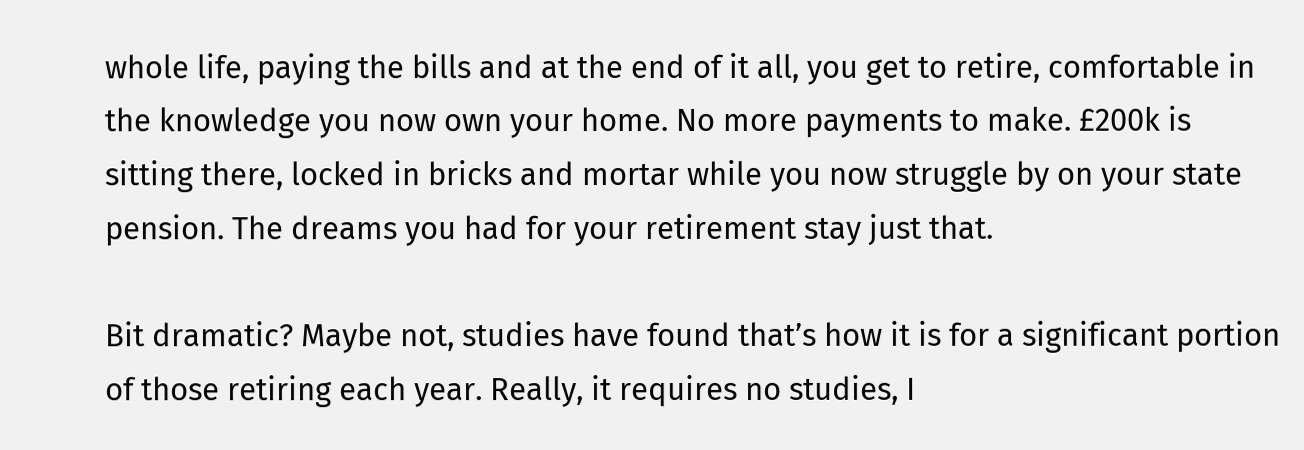whole life, paying the bills and at the end of it all, you get to retire, comfortable in the knowledge you now own your home. No more payments to make. £200k is sitting there, locked in bricks and mortar while you now struggle by on your state pension. The dreams you had for your retirement stay just that.

Bit dramatic? Maybe not, studies have found that’s how it is for a significant portion of those retiring each year. Really, it requires no studies, I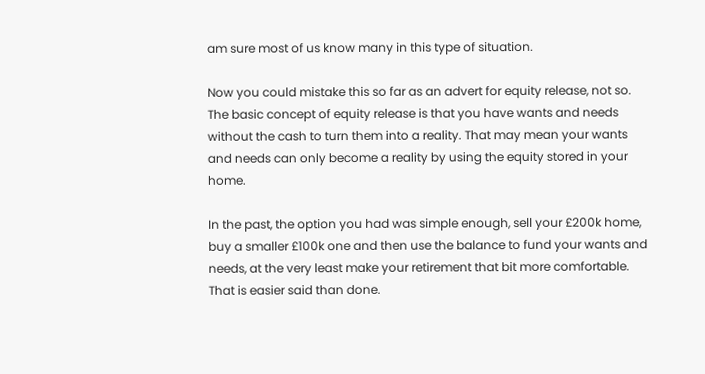am sure most of us know many in this type of situation.

Now you could mistake this so far as an advert for equity release, not so. The basic concept of equity release is that you have wants and needs without the cash to turn them into a reality. That may mean your wants and needs can only become a reality by using the equity stored in your home.

In the past, the option you had was simple enough, sell your £200k home, buy a smaller £100k one and then use the balance to fund your wants and needs, at the very least make your retirement that bit more comfortable. That is easier said than done.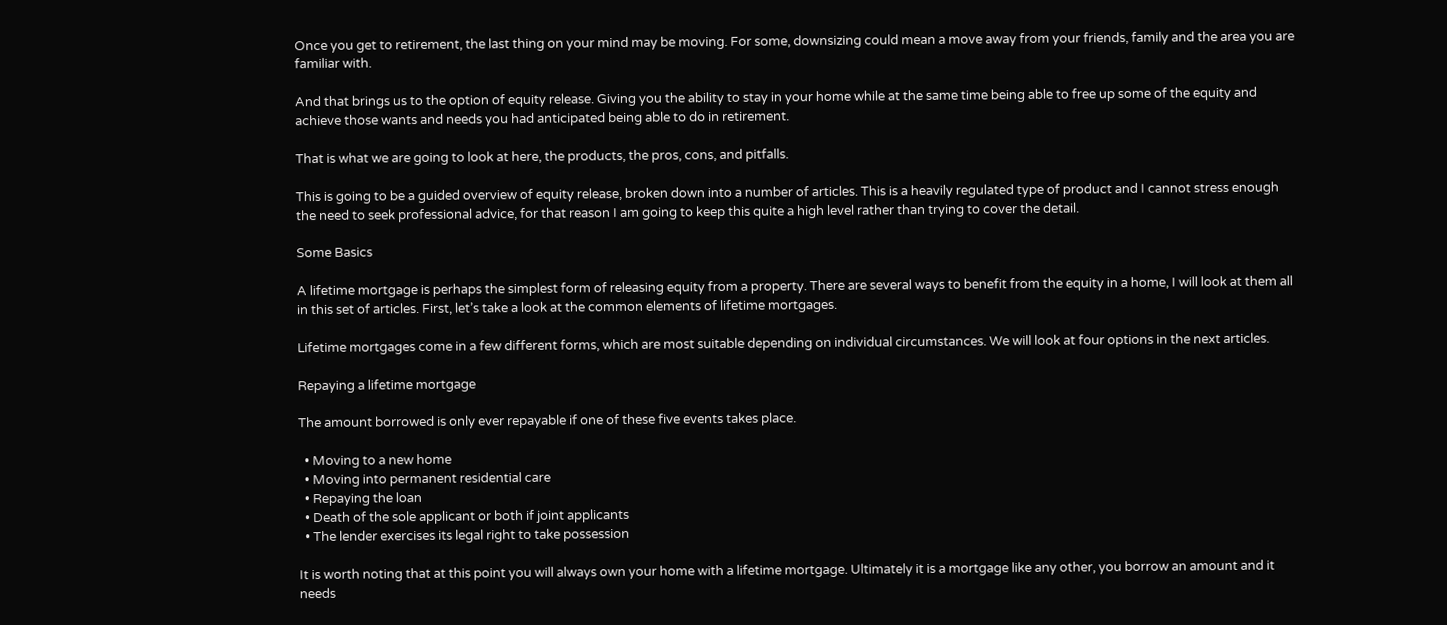Once you get to retirement, the last thing on your mind may be moving. For some, downsizing could mean a move away from your friends, family and the area you are familiar with.

And that brings us to the option of equity release. Giving you the ability to stay in your home while at the same time being able to free up some of the equity and achieve those wants and needs you had anticipated being able to do in retirement.

That is what we are going to look at here, the products, the pros, cons, and pitfalls.

This is going to be a guided overview of equity release, broken down into a number of articles. This is a heavily regulated type of product and I cannot stress enough the need to seek professional advice, for that reason I am going to keep this quite a high level rather than trying to cover the detail.

Some Basics

A lifetime mortgage is perhaps the simplest form of releasing equity from a property. There are several ways to benefit from the equity in a home, I will look at them all in this set of articles. First, let’s take a look at the common elements of lifetime mortgages.

Lifetime mortgages come in a few different forms, which are most suitable depending on individual circumstances. We will look at four options in the next articles.

Repaying a lifetime mortgage

The amount borrowed is only ever repayable if one of these five events takes place.

  • Moving to a new home
  • Moving into permanent residential care
  • Repaying the loan
  • Death of the sole applicant or both if joint applicants
  • The lender exercises its legal right to take possession

It is worth noting that at this point you will always own your home with a lifetime mortgage. Ultimately it is a mortgage like any other, you borrow an amount and it needs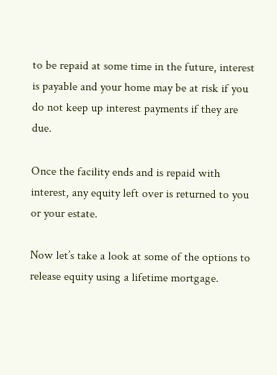to be repaid at some time in the future, interest is payable and your home may be at risk if you do not keep up interest payments if they are due.

Once the facility ends and is repaid with interest, any equity left over is returned to you or your estate.

Now let’s take a look at some of the options to release equity using a lifetime mortgage.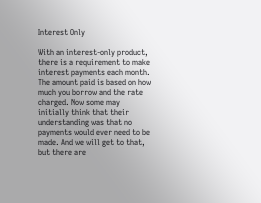Interest Only

With an interest-only product, there is a requirement to make interest payments each month. The amount paid is based on how much you borrow and the rate charged. Now some may initially think that their understanding was that no payments would ever need to be made. And we will get to that, but there are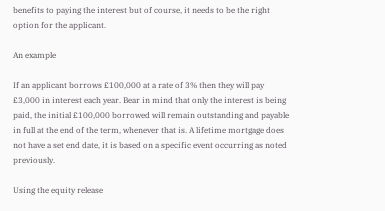benefits to paying the interest but of course, it needs to be the right option for the applicant.

An example

If an applicant borrows £100,000 at a rate of 3% then they will pay £3,000 in interest each year. Bear in mind that only the interest is being paid, the initial £100,000 borrowed will remain outstanding and payable in full at the end of the term, whenever that is. A lifetime mortgage does not have a set end date, it is based on a specific event occurring as noted previously.

Using the equity release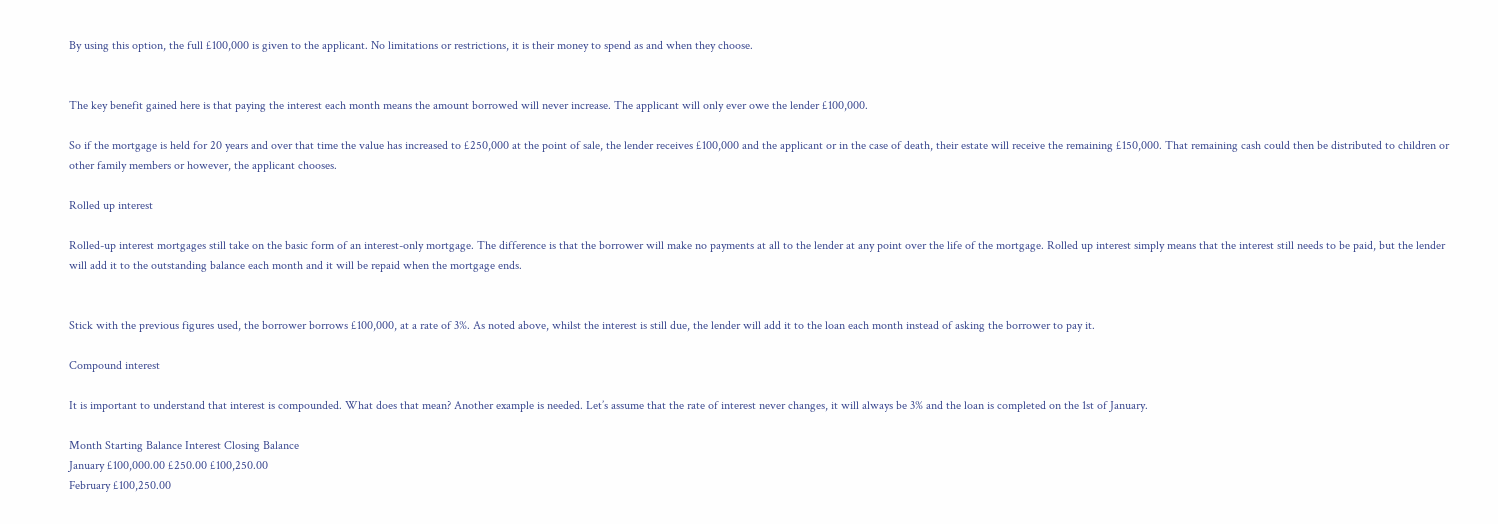By using this option, the full £100,000 is given to the applicant. No limitations or restrictions, it is their money to spend as and when they choose.


The key benefit gained here is that paying the interest each month means the amount borrowed will never increase. The applicant will only ever owe the lender £100,000.

So if the mortgage is held for 20 years and over that time the value has increased to £250,000 at the point of sale, the lender receives £100,000 and the applicant or in the case of death, their estate will receive the remaining £150,000. That remaining cash could then be distributed to children or other family members or however, the applicant chooses.

Rolled up interest

Rolled-up interest mortgages still take on the basic form of an interest-only mortgage. The difference is that the borrower will make no payments at all to the lender at any point over the life of the mortgage. Rolled up interest simply means that the interest still needs to be paid, but the lender will add it to the outstanding balance each month and it will be repaid when the mortgage ends.


Stick with the previous figures used, the borrower borrows £100,000, at a rate of 3%. As noted above, whilst the interest is still due, the lender will add it to the loan each month instead of asking the borrower to pay it.

Compound interest

It is important to understand that interest is compounded. What does that mean? Another example is needed. Let’s assume that the rate of interest never changes, it will always be 3% and the loan is completed on the 1st of January.

Month Starting Balance Interest Closing Balance
January £100,000.00 £250.00 £100,250.00
February £100,250.00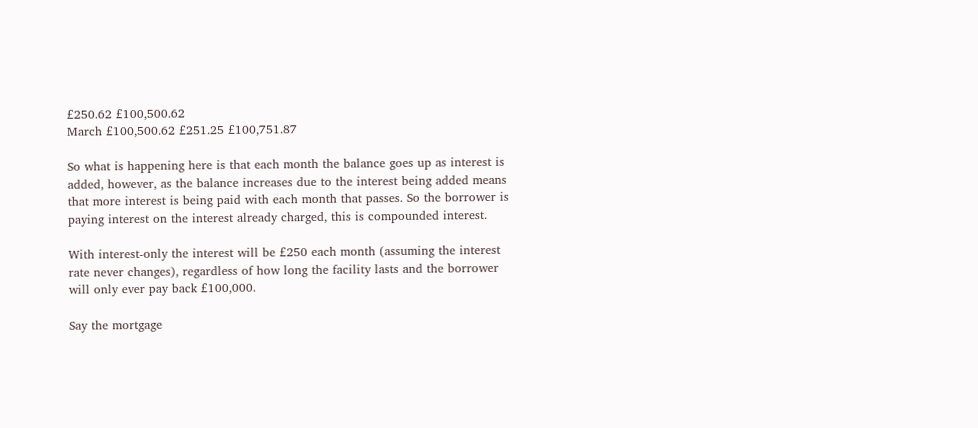£250.62 £100,500.62
March £100,500.62 £251.25 £100,751.87

So what is happening here is that each month the balance goes up as interest is added, however, as the balance increases due to the interest being added means that more interest is being paid with each month that passes. So the borrower is paying interest on the interest already charged, this is compounded interest.

With interest-only the interest will be £250 each month (assuming the interest rate never changes), regardless of how long the facility lasts and the borrower will only ever pay back £100,000.

Say the mortgage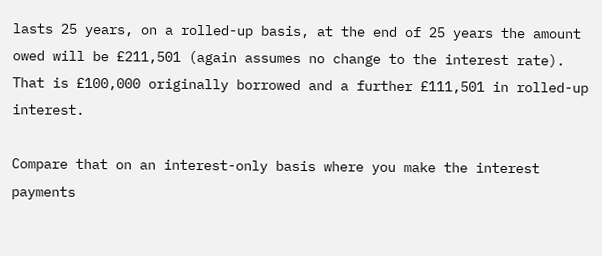lasts 25 years, on a rolled-up basis, at the end of 25 years the amount owed will be £211,501 (again assumes no change to the interest rate). That is £100,000 originally borrowed and a further £111,501 in rolled-up interest.

Compare that on an interest-only basis where you make the interest payments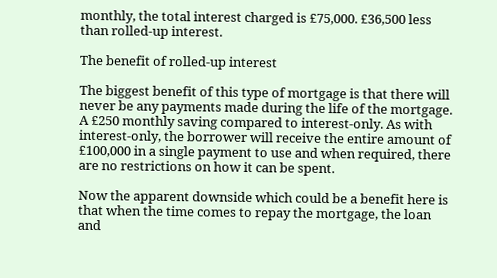monthly, the total interest charged is £75,000. £36,500 less than rolled-up interest.

The benefit of rolled-up interest

The biggest benefit of this type of mortgage is that there will never be any payments made during the life of the mortgage. A £250 monthly saving compared to interest-only. As with interest-only, the borrower will receive the entire amount of £100,000 in a single payment to use and when required, there are no restrictions on how it can be spent.

Now the apparent downside which could be a benefit here is that when the time comes to repay the mortgage, the loan and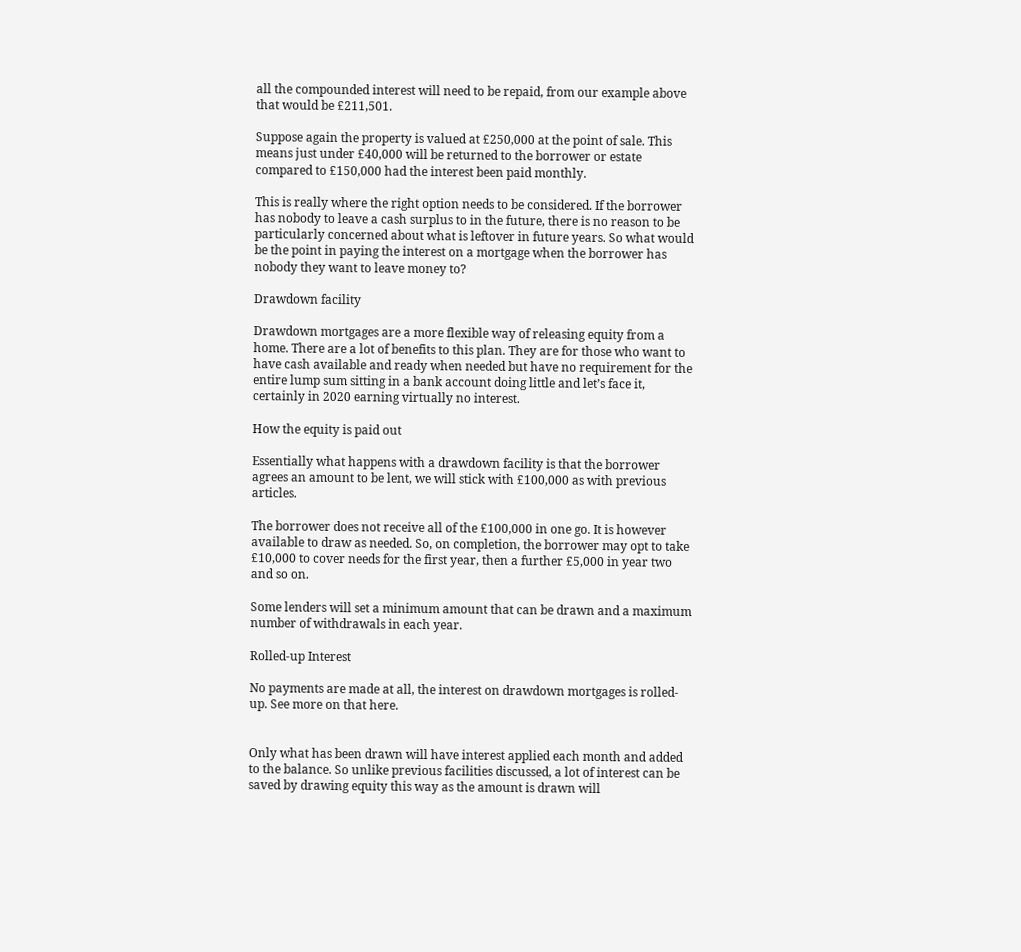all the compounded interest will need to be repaid, from our example above that would be £211,501.

Suppose again the property is valued at £250,000 at the point of sale. This means just under £40,000 will be returned to the borrower or estate compared to £150,000 had the interest been paid monthly.

This is really where the right option needs to be considered. If the borrower has nobody to leave a cash surplus to in the future, there is no reason to be particularly concerned about what is leftover in future years. So what would be the point in paying the interest on a mortgage when the borrower has nobody they want to leave money to?

Drawdown facility

Drawdown mortgages are a more flexible way of releasing equity from a home. There are a lot of benefits to this plan. They are for those who want to have cash available and ready when needed but have no requirement for the entire lump sum sitting in a bank account doing little and let’s face it, certainly in 2020 earning virtually no interest.

How the equity is paid out

Essentially what happens with a drawdown facility is that the borrower agrees an amount to be lent, we will stick with £100,000 as with previous articles.

The borrower does not receive all of the £100,000 in one go. It is however available to draw as needed. So, on completion, the borrower may opt to take £10,000 to cover needs for the first year, then a further £5,000 in year two and so on.

Some lenders will set a minimum amount that can be drawn and a maximum number of withdrawals in each year.

Rolled-up Interest

No payments are made at all, the interest on drawdown mortgages is rolled-up. See more on that here.


Only what has been drawn will have interest applied each month and added to the balance. So unlike previous facilities discussed, a lot of interest can be saved by drawing equity this way as the amount is drawn will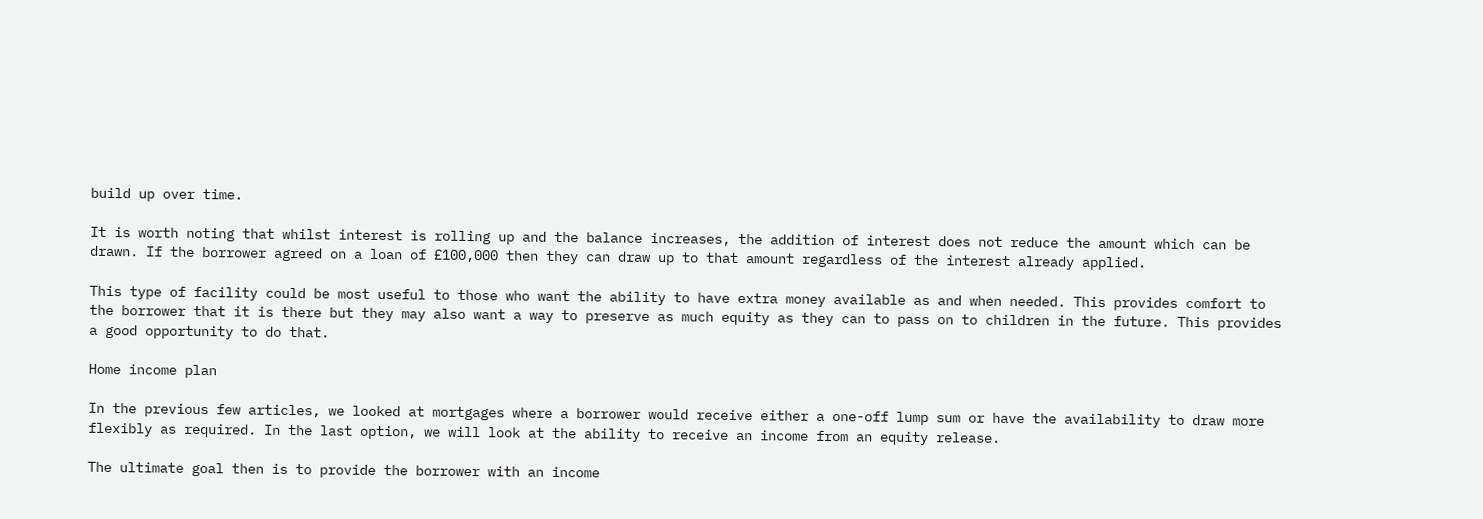build up over time.

It is worth noting that whilst interest is rolling up and the balance increases, the addition of interest does not reduce the amount which can be drawn. If the borrower agreed on a loan of £100,000 then they can draw up to that amount regardless of the interest already applied.

This type of facility could be most useful to those who want the ability to have extra money available as and when needed. This provides comfort to the borrower that it is there but they may also want a way to preserve as much equity as they can to pass on to children in the future. This provides a good opportunity to do that.

Home income plan

In the previous few articles, we looked at mortgages where a borrower would receive either a one-off lump sum or have the availability to draw more flexibly as required. In the last option, we will look at the ability to receive an income from an equity release.

The ultimate goal then is to provide the borrower with an income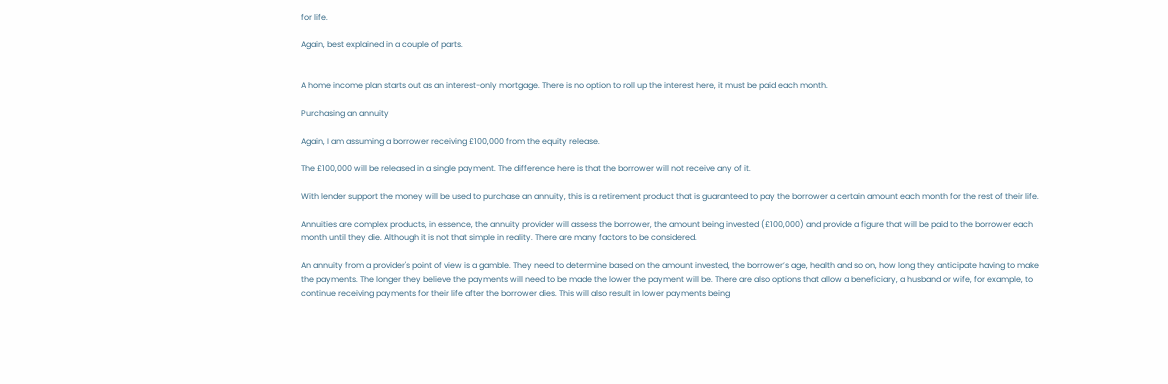for life.

Again, best explained in a couple of parts.


A home income plan starts out as an interest-only mortgage. There is no option to roll up the interest here, it must be paid each month.

Purchasing an annuity

Again, I am assuming a borrower receiving £100,000 from the equity release.

The £100,000 will be released in a single payment. The difference here is that the borrower will not receive any of it.

With lender support the money will be used to purchase an annuity, this is a retirement product that is guaranteed to pay the borrower a certain amount each month for the rest of their life.

Annuities are complex products, in essence, the annuity provider will assess the borrower, the amount being invested (£100,000) and provide a figure that will be paid to the borrower each month until they die. Although it is not that simple in reality. There are many factors to be considered.

An annuity from a provider's point of view is a gamble. They need to determine based on the amount invested, the borrower’s age, health and so on, how long they anticipate having to make the payments. The longer they believe the payments will need to be made the lower the payment will be. There are also options that allow a beneficiary, a husband or wife, for example, to continue receiving payments for their life after the borrower dies. This will also result in lower payments being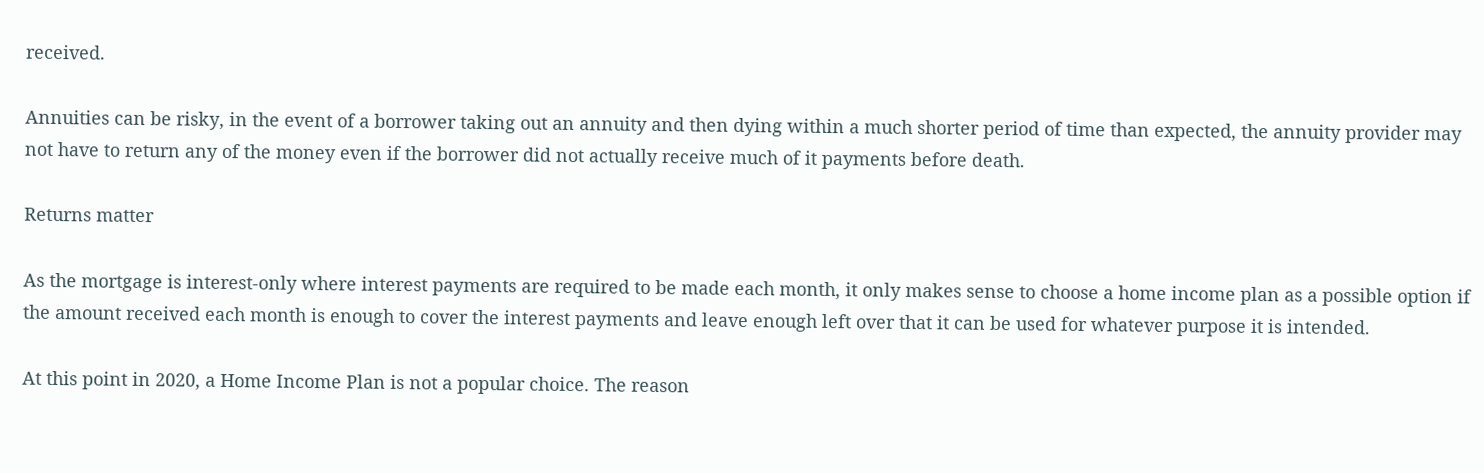received.

Annuities can be risky, in the event of a borrower taking out an annuity and then dying within a much shorter period of time than expected, the annuity provider may not have to return any of the money even if the borrower did not actually receive much of it payments before death.

Returns matter

As the mortgage is interest-only where interest payments are required to be made each month, it only makes sense to choose a home income plan as a possible option if the amount received each month is enough to cover the interest payments and leave enough left over that it can be used for whatever purpose it is intended.

At this point in 2020, a Home Income Plan is not a popular choice. The reason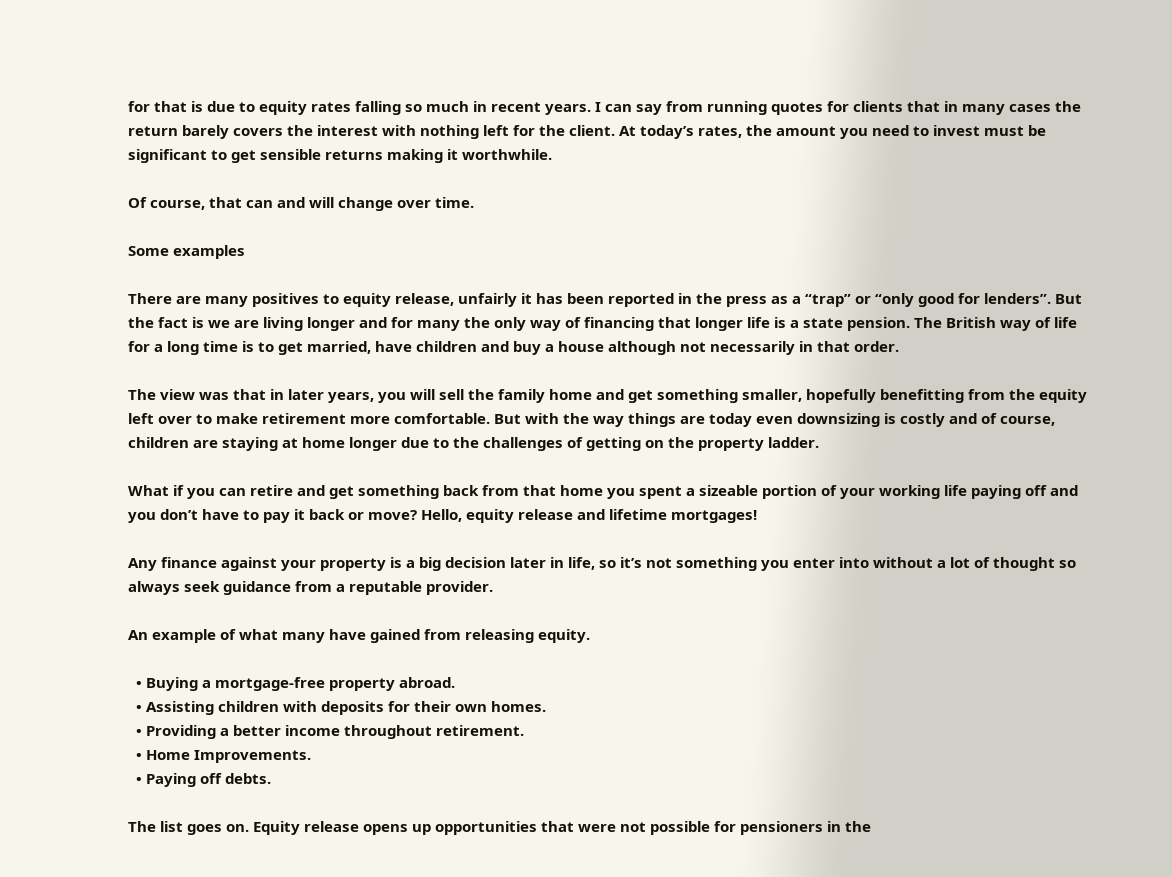for that is due to equity rates falling so much in recent years. I can say from running quotes for clients that in many cases the return barely covers the interest with nothing left for the client. At today’s rates, the amount you need to invest must be significant to get sensible returns making it worthwhile.

Of course, that can and will change over time.

Some examples

There are many positives to equity release, unfairly it has been reported in the press as a “trap” or “only good for lenders”. But the fact is we are living longer and for many the only way of financing that longer life is a state pension. The British way of life for a long time is to get married, have children and buy a house although not necessarily in that order.

The view was that in later years, you will sell the family home and get something smaller, hopefully benefitting from the equity left over to make retirement more comfortable. But with the way things are today even downsizing is costly and of course, children are staying at home longer due to the challenges of getting on the property ladder.

What if you can retire and get something back from that home you spent a sizeable portion of your working life paying off and you don’t have to pay it back or move? Hello, equity release and lifetime mortgages!

Any finance against your property is a big decision later in life, so it’s not something you enter into without a lot of thought so always seek guidance from a reputable provider.

An example of what many have gained from releasing equity.

  • Buying a mortgage-free property abroad.
  • Assisting children with deposits for their own homes.
  • Providing a better income throughout retirement.
  • Home Improvements.
  • Paying off debts.

The list goes on. Equity release opens up opportunities that were not possible for pensioners in the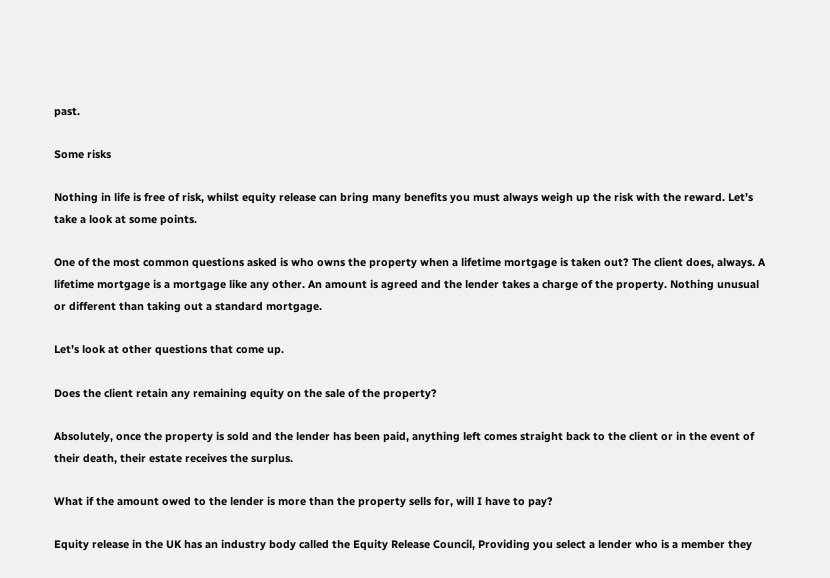past.

Some risks

Nothing in life is free of risk, whilst equity release can bring many benefits you must always weigh up the risk with the reward. Let’s take a look at some points.

One of the most common questions asked is who owns the property when a lifetime mortgage is taken out? The client does, always. A lifetime mortgage is a mortgage like any other. An amount is agreed and the lender takes a charge of the property. Nothing unusual or different than taking out a standard mortgage.

Let’s look at other questions that come up.

Does the client retain any remaining equity on the sale of the property?

Absolutely, once the property is sold and the lender has been paid, anything left comes straight back to the client or in the event of their death, their estate receives the surplus.

What if the amount owed to the lender is more than the property sells for, will I have to pay?

Equity release in the UK has an industry body called the Equity Release Council, Providing you select a lender who is a member they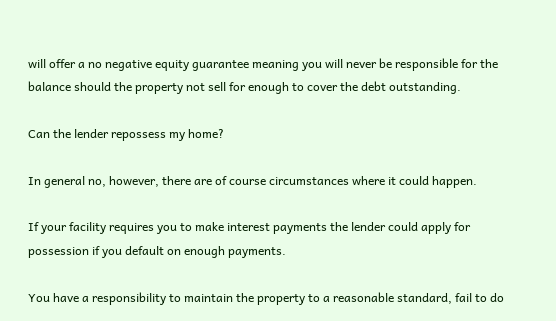will offer a no negative equity guarantee meaning you will never be responsible for the balance should the property not sell for enough to cover the debt outstanding.

Can the lender repossess my home?

In general no, however, there are of course circumstances where it could happen.

If your facility requires you to make interest payments the lender could apply for possession if you default on enough payments.

You have a responsibility to maintain the property to a reasonable standard, fail to do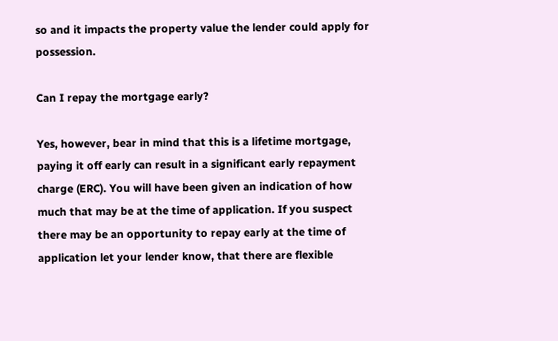so and it impacts the property value the lender could apply for possession.

Can I repay the mortgage early?

Yes, however, bear in mind that this is a lifetime mortgage, paying it off early can result in a significant early repayment charge (ERC). You will have been given an indication of how much that may be at the time of application. If you suspect there may be an opportunity to repay early at the time of application let your lender know, that there are flexible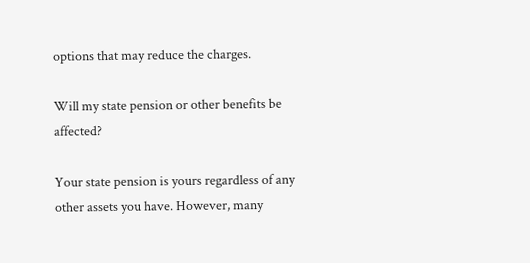options that may reduce the charges.

Will my state pension or other benefits be affected?

Your state pension is yours regardless of any other assets you have. However, many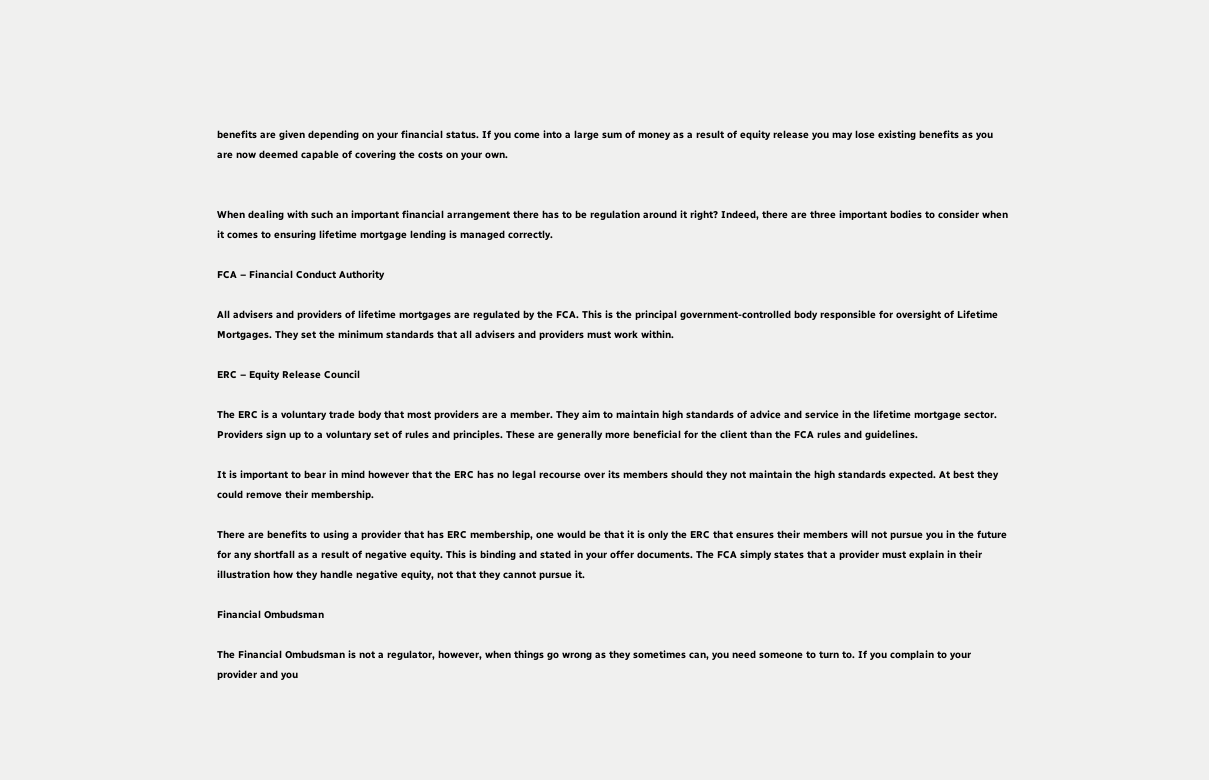benefits are given depending on your financial status. If you come into a large sum of money as a result of equity release you may lose existing benefits as you are now deemed capable of covering the costs on your own.


When dealing with such an important financial arrangement there has to be regulation around it right? Indeed, there are three important bodies to consider when it comes to ensuring lifetime mortgage lending is managed correctly.

FCA – Financial Conduct Authority

All advisers and providers of lifetime mortgages are regulated by the FCA. This is the principal government-controlled body responsible for oversight of Lifetime Mortgages. They set the minimum standards that all advisers and providers must work within.

ERC – Equity Release Council

The ERC is a voluntary trade body that most providers are a member. They aim to maintain high standards of advice and service in the lifetime mortgage sector. Providers sign up to a voluntary set of rules and principles. These are generally more beneficial for the client than the FCA rules and guidelines.

It is important to bear in mind however that the ERC has no legal recourse over its members should they not maintain the high standards expected. At best they could remove their membership.

There are benefits to using a provider that has ERC membership, one would be that it is only the ERC that ensures their members will not pursue you in the future for any shortfall as a result of negative equity. This is binding and stated in your offer documents. The FCA simply states that a provider must explain in their illustration how they handle negative equity, not that they cannot pursue it.

Financial Ombudsman

The Financial Ombudsman is not a regulator, however, when things go wrong as they sometimes can, you need someone to turn to. If you complain to your provider and you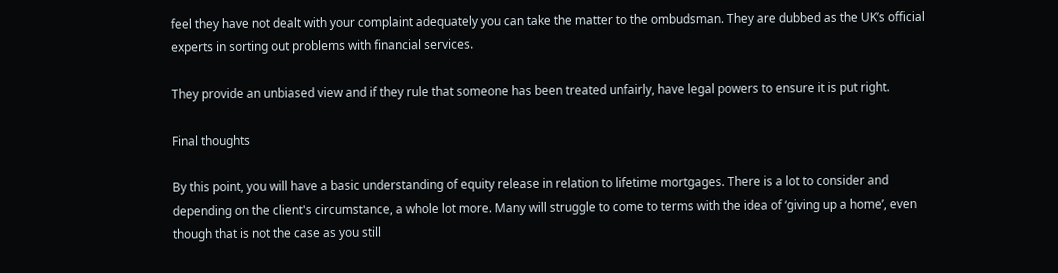feel they have not dealt with your complaint adequately you can take the matter to the ombudsman. They are dubbed as the UK’s official experts in sorting out problems with financial services.

They provide an unbiased view and if they rule that someone has been treated unfairly, have legal powers to ensure it is put right.

Final thoughts

By this point, you will have a basic understanding of equity release in relation to lifetime mortgages. There is a lot to consider and depending on the client's circumstance, a whole lot more. Many will struggle to come to terms with the idea of ‘giving up a home’, even though that is not the case as you still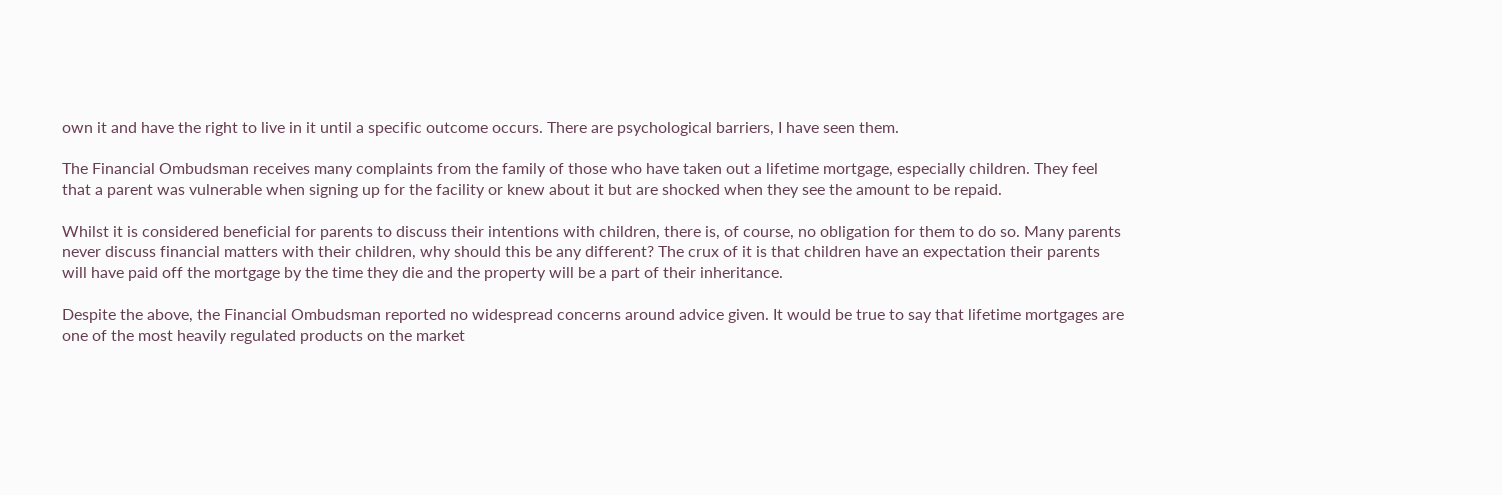own it and have the right to live in it until a specific outcome occurs. There are psychological barriers, I have seen them.

The Financial Ombudsman receives many complaints from the family of those who have taken out a lifetime mortgage, especially children. They feel that a parent was vulnerable when signing up for the facility or knew about it but are shocked when they see the amount to be repaid.

Whilst it is considered beneficial for parents to discuss their intentions with children, there is, of course, no obligation for them to do so. Many parents never discuss financial matters with their children, why should this be any different? The crux of it is that children have an expectation their parents will have paid off the mortgage by the time they die and the property will be a part of their inheritance.

Despite the above, the Financial Ombudsman reported no widespread concerns around advice given. It would be true to say that lifetime mortgages are one of the most heavily regulated products on the market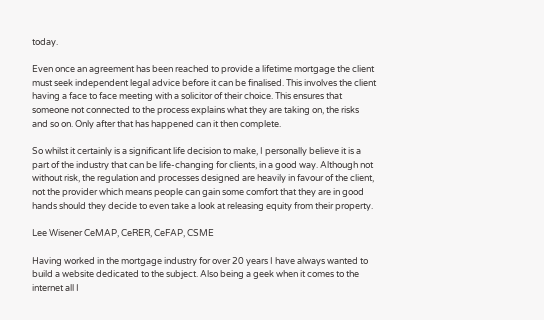today.

Even once an agreement has been reached to provide a lifetime mortgage the client must seek independent legal advice before it can be finalised. This involves the client having a face to face meeting with a solicitor of their choice. This ensures that someone not connected to the process explains what they are taking on, the risks and so on. Only after that has happened can it then complete.

So whilst it certainly is a significant life decision to make, I personally believe it is a part of the industry that can be life-changing for clients, in a good way. Although not without risk, the regulation and processes designed are heavily in favour of the client, not the provider which means people can gain some comfort that they are in good hands should they decide to even take a look at releasing equity from their property.

Lee Wisener CeMAP, CeRER, CeFAP, CSME

Having worked in the mortgage industry for over 20 years I have always wanted to build a website dedicated to the subject. Also being a geek when it comes to the internet all I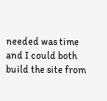needed was time and I could both build the site from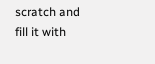scratch and fill it with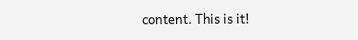content. This is it!